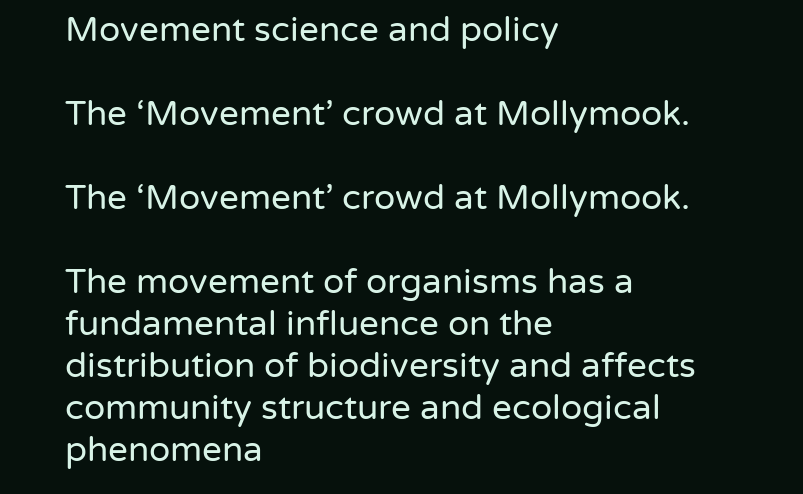Movement science and policy

The ‘Movement’ crowd at Mollymook.

The ‘Movement’ crowd at Mollymook.

The movement of organisms has a fundamental influence on the distribution of biodiversity and affects community structure and ecological phenomena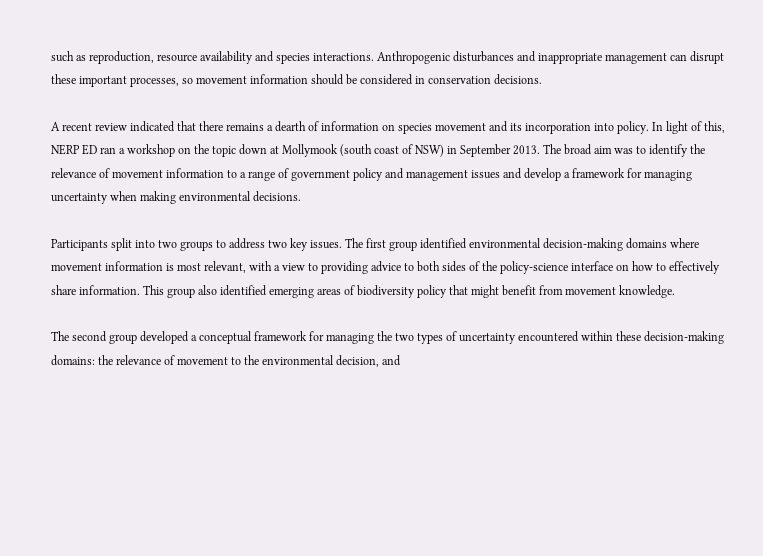such as reproduction, resource availability and species interactions. Anthropogenic disturbances and inappropriate management can disrupt these important processes, so movement information should be considered in conservation decisions.

A recent review indicated that there remains a dearth of information on species movement and its incorporation into policy. In light of this, NERP ED ran a workshop on the topic down at Mollymook (south coast of NSW) in September 2013. The broad aim was to identify the relevance of movement information to a range of government policy and management issues and develop a framework for managing uncertainty when making environmental decisions.

Participants split into two groups to address two key issues. The first group identified environmental decision-making domains where movement information is most relevant, with a view to providing advice to both sides of the policy-science interface on how to effectively share information. This group also identified emerging areas of biodiversity policy that might benefit from movement knowledge.

The second group developed a conceptual framework for managing the two types of uncertainty encountered within these decision-making domains: the relevance of movement to the environmental decision, and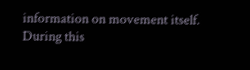information on movement itself. During this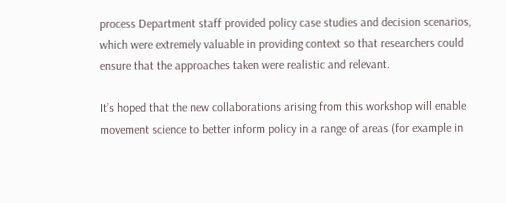process Department staff provided policy case studies and decision scenarios, which were extremely valuable in providing context so that researchers could ensure that the approaches taken were realistic and relevant.

It’s hoped that the new collaborations arising from this workshop will enable movement science to better inform policy in a range of areas (for example in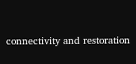connectivity and restoration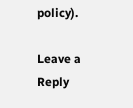policy).

Leave a Reply